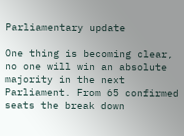Parliamentary update

One thing is becoming clear, no one will win an absolute majority in the next Parliament. From 65 confirmed seats the break down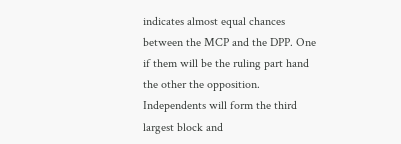indicates almost equal chances between the MCP and the DPP. One if them will be the ruling part hand the other the opposition. Independents will form the third largest block and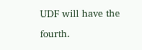UDF will have the fourth.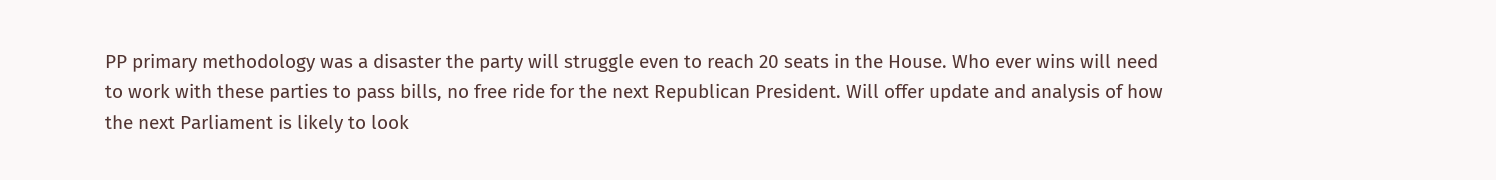PP primary methodology was a disaster the party will struggle even to reach 20 seats in the House. Who ever wins will need to work with these parties to pass bills, no free ride for the next Republican President. Will offer update and analysis of how the next Parliament is likely to look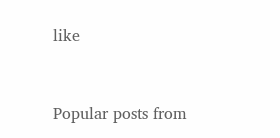like


Popular posts from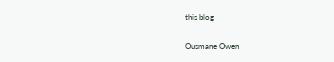this blog

Ousmane Owen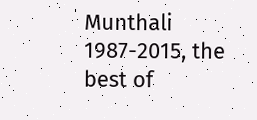Munthali 1987-2015, the best of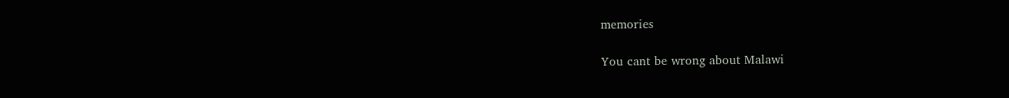memories

You cant be wrong about Malawi